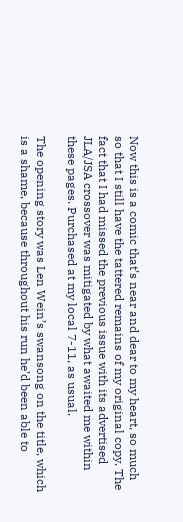Now this is a comic that’s near and dear to my heart, so much so that I still have the tattered remains of my original copy. The fact that I had missed the previous issue with its advertised JLA/JSA crossover was mitigated by what awaited me within these pages. Purchased at my local 7-11, as usual.

The opening story was Len Wein’s swansong on the title, which is a shame, because throughout his run he’d been able to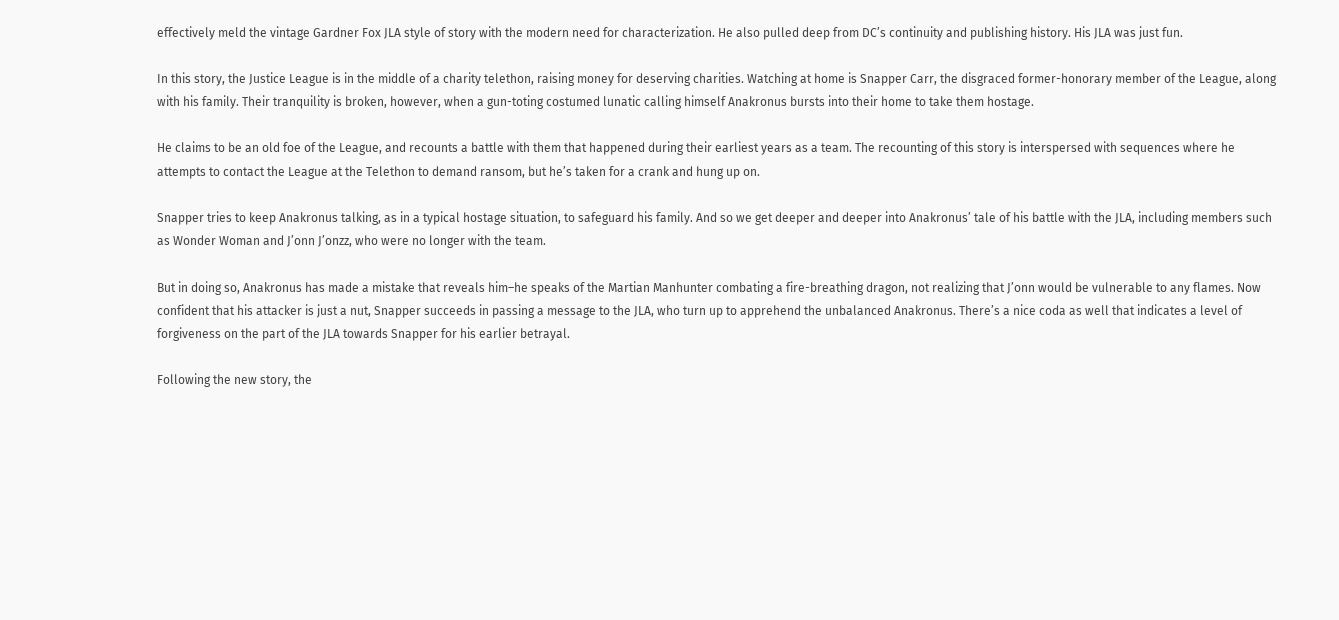effectively meld the vintage Gardner Fox JLA style of story with the modern need for characterization. He also pulled deep from DC’s continuity and publishing history. His JLA was just fun.

In this story, the Justice League is in the middle of a charity telethon, raising money for deserving charities. Watching at home is Snapper Carr, the disgraced former-honorary member of the League, along with his family. Their tranquility is broken, however, when a gun-toting costumed lunatic calling himself Anakronus bursts into their home to take them hostage.

He claims to be an old foe of the League, and recounts a battle with them that happened during their earliest years as a team. The recounting of this story is interspersed with sequences where he attempts to contact the League at the Telethon to demand ransom, but he’s taken for a crank and hung up on.

Snapper tries to keep Anakronus talking, as in a typical hostage situation, to safeguard his family. And so we get deeper and deeper into Anakronus’ tale of his battle with the JLA, including members such as Wonder Woman and J’onn J’onzz, who were no longer with the team.

But in doing so, Anakronus has made a mistake that reveals him–he speaks of the Martian Manhunter combating a fire-breathing dragon, not realizing that J’onn would be vulnerable to any flames. Now confident that his attacker is just a nut, Snapper succeeds in passing a message to the JLA, who turn up to apprehend the unbalanced Anakronus. There’s a nice coda as well that indicates a level of forgiveness on the part of the JLA towards Snapper for his earlier betrayal.

Following the new story, the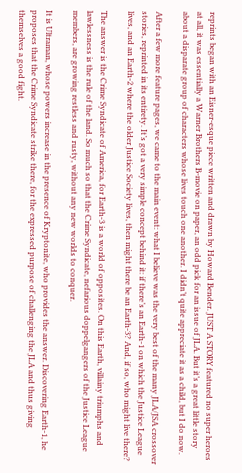reprints began with an Eisner-esque piece written and drawn by Howard Bender. JUST A STORY featured no super heroes at all, it was essentially a Warner Brothers B-movie on paper, an odd pick for an issue of JLA. But it’s a great little story about a disparate group of characters whose lives touch one another. I didn’t quite appreciate it as a child, but I do now.

After a few more feature pages, we came to the main event: what I believe was the very best of the many JLA/JSA crossover stories, reprinted in its entirety. It’s got a very simple concept behind it: if there’s an Earth-1 on which the Justice League lives, and an Earth-2 where the older Justice Society lives, then might there be an Earth-3? And, if so, who might live there?

The answer is the Crime Syndicate of America, for Earth-3 is a world of opposites. On this Earth, villainy triumphs and lawlessness is the rule of the land. So much so that the Crime Syndicate, nefarious doppelgangers of the Justice League members, are growing restless and rusty, without any new worlds to conquer.

It is Ultraman, whose powers increase in the presence of Kryptonite, who provides the answer. Discovering Earth-1, he proposes that the Crime Syndicate strike there, for the expressed purpose of challenging the JLA and thus giving themselves a good fight.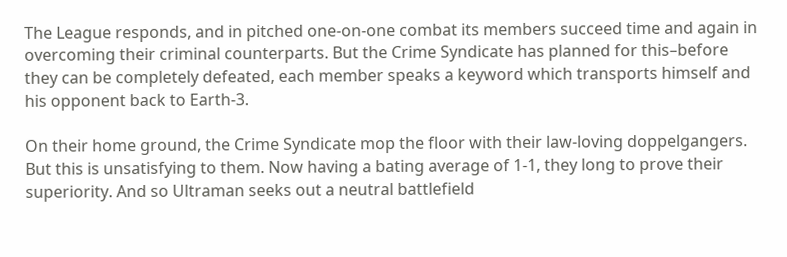The League responds, and in pitched one-on-one combat its members succeed time and again in overcoming their criminal counterparts. But the Crime Syndicate has planned for this–before they can be completely defeated, each member speaks a keyword which transports himself and his opponent back to Earth-3.

On their home ground, the Crime Syndicate mop the floor with their law-loving doppelgangers. But this is unsatisfying to them. Now having a bating average of 1-1, they long to prove their superiority. And so Ultraman seeks out a neutral battlefield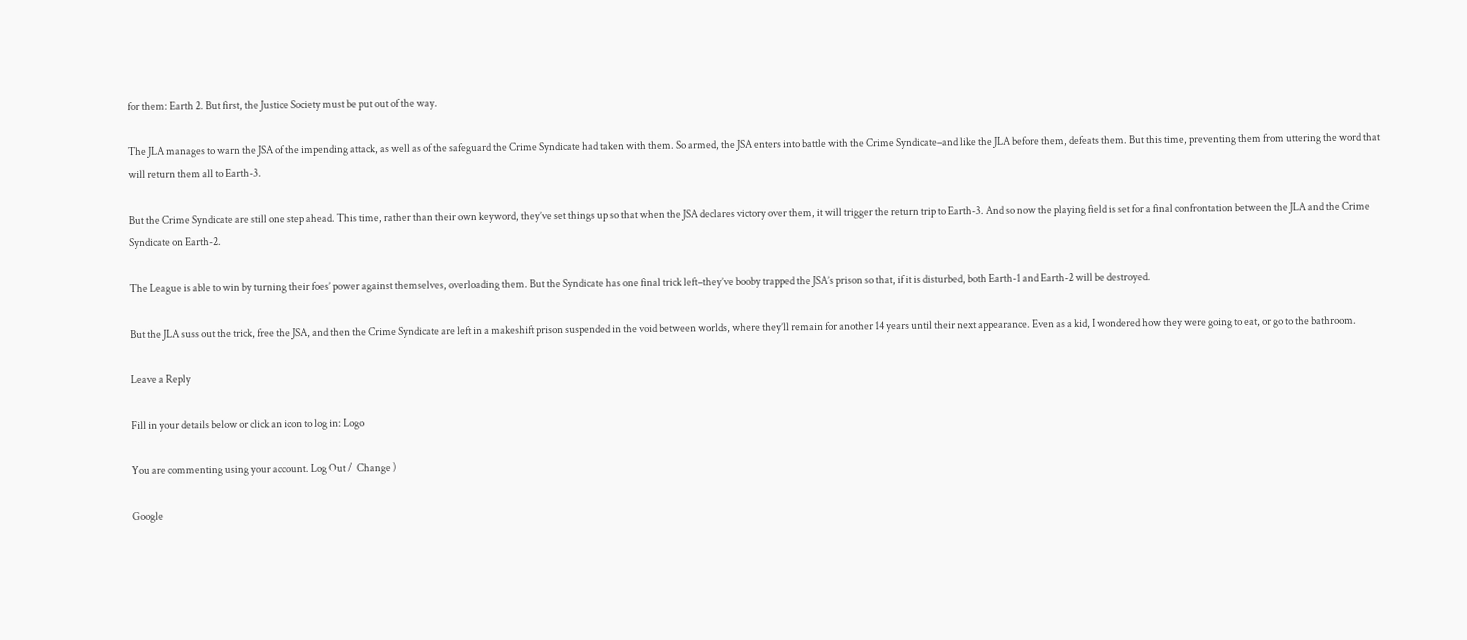for them: Earth 2. But first, the Justice Society must be put out of the way.

The JLA manages to warn the JSA of the impending attack, as well as of the safeguard the Crime Syndicate had taken with them. So armed, the JSA enters into battle with the Crime Syndicate–and like the JLA before them, defeats them. But this time, preventing them from uttering the word that will return them all to Earth-3.

But the Crime Syndicate are still one step ahead. This time, rather than their own keyword, they’ve set things up so that when the JSA declares victory over them, it will trigger the return trip to Earth-3. And so now the playing field is set for a final confrontation between the JLA and the Crime Syndicate on Earth-2.

The League is able to win by turning their foes’ power against themselves, overloading them. But the Syndicate has one final trick left–they’ve booby trapped the JSA’s prison so that, if it is disturbed, both Earth-1 and Earth-2 will be destroyed.

But the JLA suss out the trick, free the JSA, and then the Crime Syndicate are left in a makeshift prison suspended in the void between worlds, where they’ll remain for another 14 years until their next appearance. Even as a kid, I wondered how they were going to eat, or go to the bathroom.

Leave a Reply

Fill in your details below or click an icon to log in: Logo

You are commenting using your account. Log Out /  Change )

Google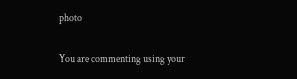photo

You are commenting using your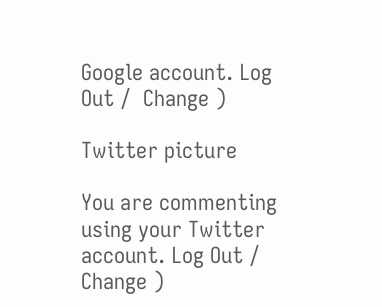Google account. Log Out /  Change )

Twitter picture

You are commenting using your Twitter account. Log Out /  Change )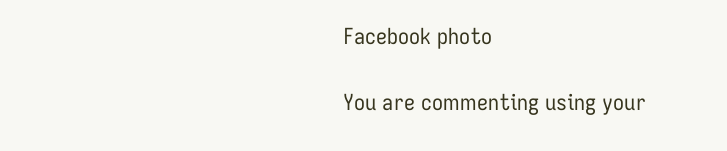Facebook photo

You are commenting using your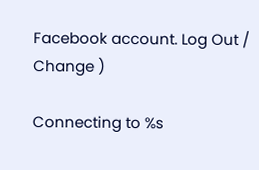Facebook account. Log Out /  Change )

Connecting to %s